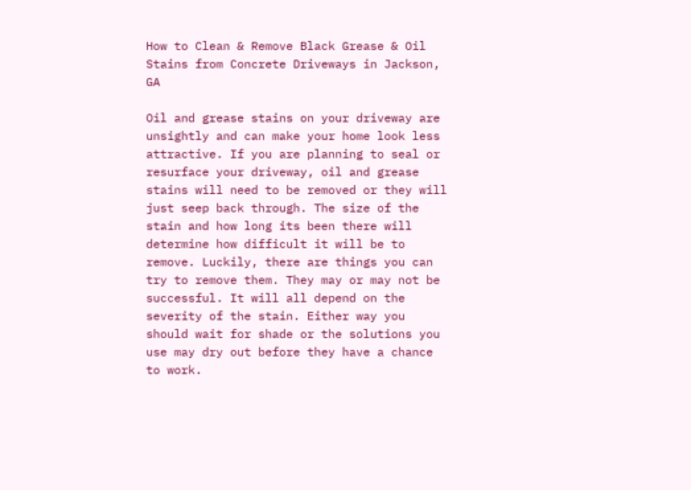How to Clean & Remove Black Grease & Oil Stains from Concrete Driveways in Jackson, GA

Oil and grease stains on your driveway are unsightly and can make your home look less attractive. If you are planning to seal or resurface your driveway, oil and grease stains will need to be removed or they will just seep back through. The size of the stain and how long its been there will determine how difficult it will be to remove. Luckily, there are things you can try to remove them. They may or may not be successful. It will all depend on the severity of the stain. Either way you should wait for shade or the solutions you use may dry out before they have a chance to work.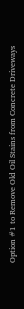Option #1 to Remove Old Oil Stains from Concrete Driveways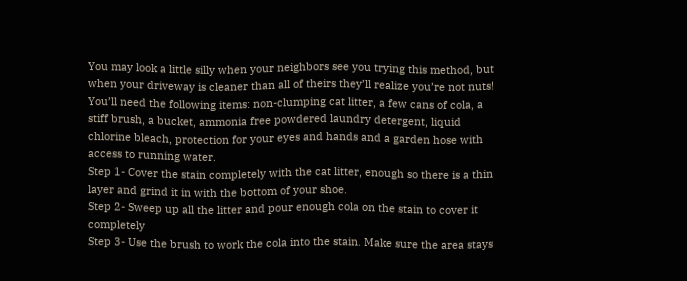You may look a little silly when your neighbors see you trying this method, but when your driveway is cleaner than all of theirs they’ll realize you’re not nuts! You’ll need the following items: non-clumping cat litter, a few cans of cola, a stiff brush, a bucket, ammonia free powdered laundry detergent, liquid chlorine bleach, protection for your eyes and hands and a garden hose with access to running water.
Step 1- Cover the stain completely with the cat litter, enough so there is a thin layer and grind it in with the bottom of your shoe.
Step 2- Sweep up all the litter and pour enough cola on the stain to cover it completely
Step 3- Use the brush to work the cola into the stain. Make sure the area stays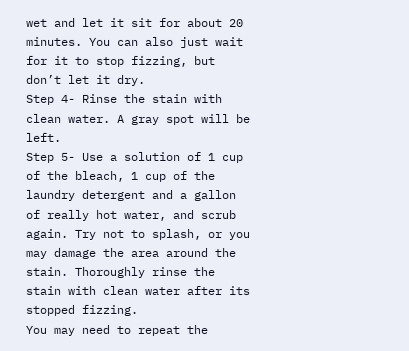wet and let it sit for about 20 minutes. You can also just wait for it to stop fizzing, but don’t let it dry.
Step 4- Rinse the stain with clean water. A gray spot will be left.
Step 5- Use a solution of 1 cup of the bleach, 1 cup of the laundry detergent and a gallon of really hot water, and scrub again. Try not to splash, or you may damage the area around the stain. Thoroughly rinse the stain with clean water after its stopped fizzing.
You may need to repeat the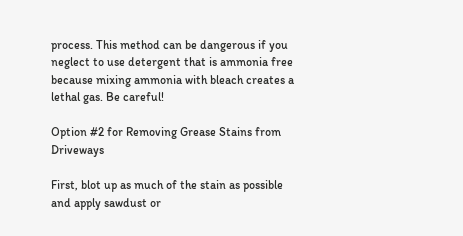process. This method can be dangerous if you neglect to use detergent that is ammonia free because mixing ammonia with bleach creates a lethal gas. Be careful!

Option #2 for Removing Grease Stains from Driveways

First, blot up as much of the stain as possible and apply sawdust or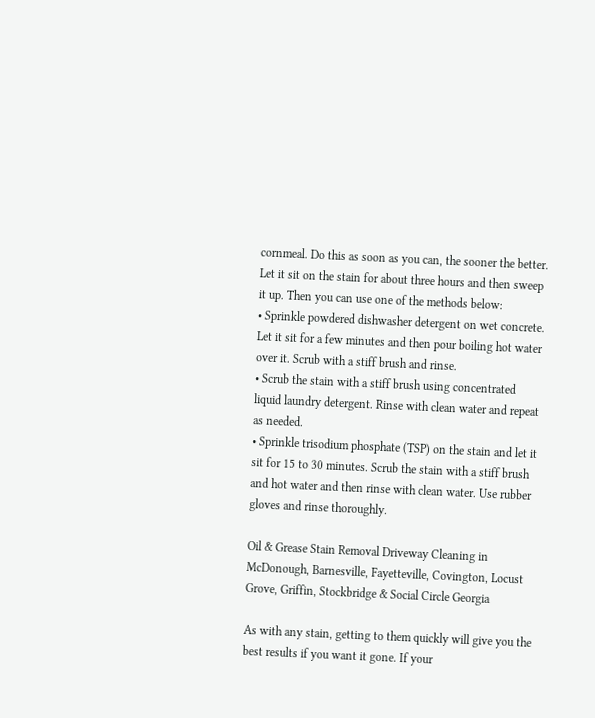cornmeal. Do this as soon as you can, the sooner the better. Let it sit on the stain for about three hours and then sweep it up. Then you can use one of the methods below:
• Sprinkle powdered dishwasher detergent on wet concrete. Let it sit for a few minutes and then pour boiling hot water over it. Scrub with a stiff brush and rinse.
• Scrub the stain with a stiff brush using concentrated liquid laundry detergent. Rinse with clean water and repeat as needed.
• Sprinkle trisodium phosphate (TSP) on the stain and let it sit for 15 to 30 minutes. Scrub the stain with a stiff brush and hot water and then rinse with clean water. Use rubber gloves and rinse thoroughly.

Oil & Grease Stain Removal Driveway Cleaning in McDonough, Barnesville, Fayetteville, Covington, Locust Grove, Griffin, Stockbridge & Social Circle Georgia

As with any stain, getting to them quickly will give you the best results if you want it gone. If your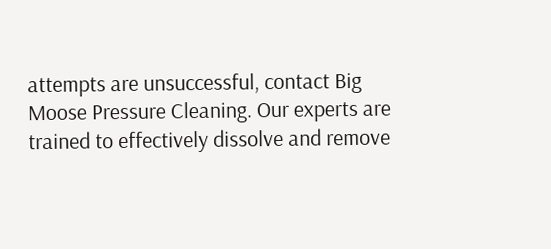attempts are unsuccessful, contact Big Moose Pressure Cleaning. Our experts are trained to effectively dissolve and remove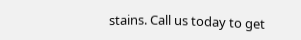stains. Call us today to get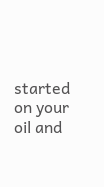started on your oil and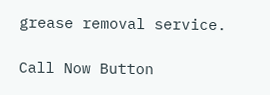grease removal service.

Call Now Button